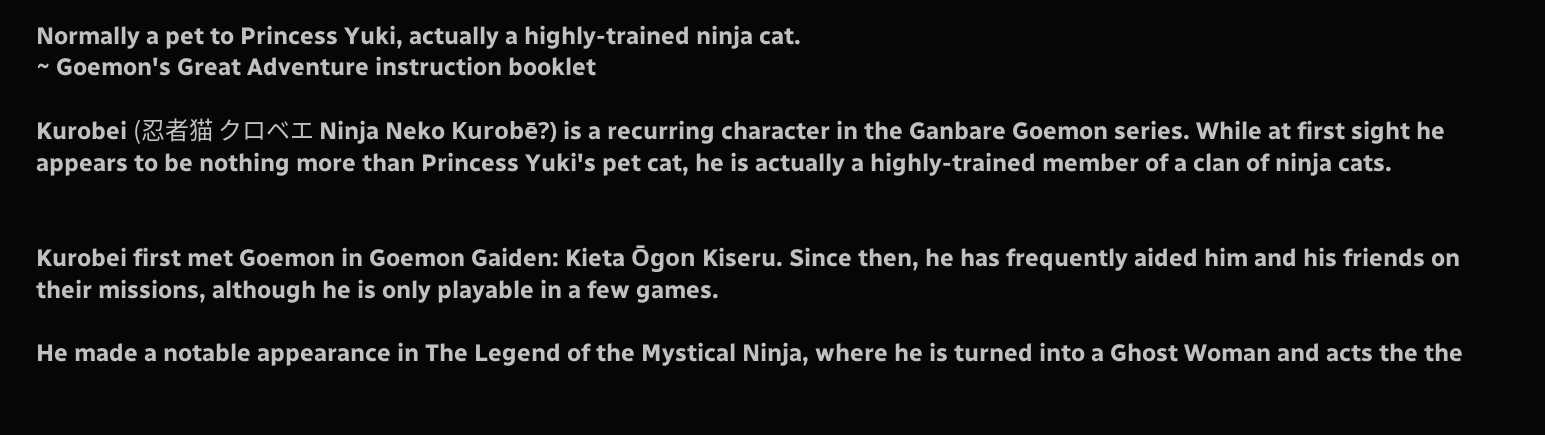Normally a pet to Princess Yuki, actually a highly-trained ninja cat.
~ Goemon's Great Adventure instruction booklet

Kurobei (忍者猫 クロベエ Ninja Neko Kurobē?) is a recurring character in the Ganbare Goemon series. While at first sight he appears to be nothing more than Princess Yuki's pet cat, he is actually a highly-trained member of a clan of ninja cats.


Kurobei first met Goemon in Goemon Gaiden: Kieta Ōgon Kiseru. Since then, he has frequently aided him and his friends on their missions, although he is only playable in a few games.

He made a notable appearance in The Legend of the Mystical Ninja, where he is turned into a Ghost Woman and acts the the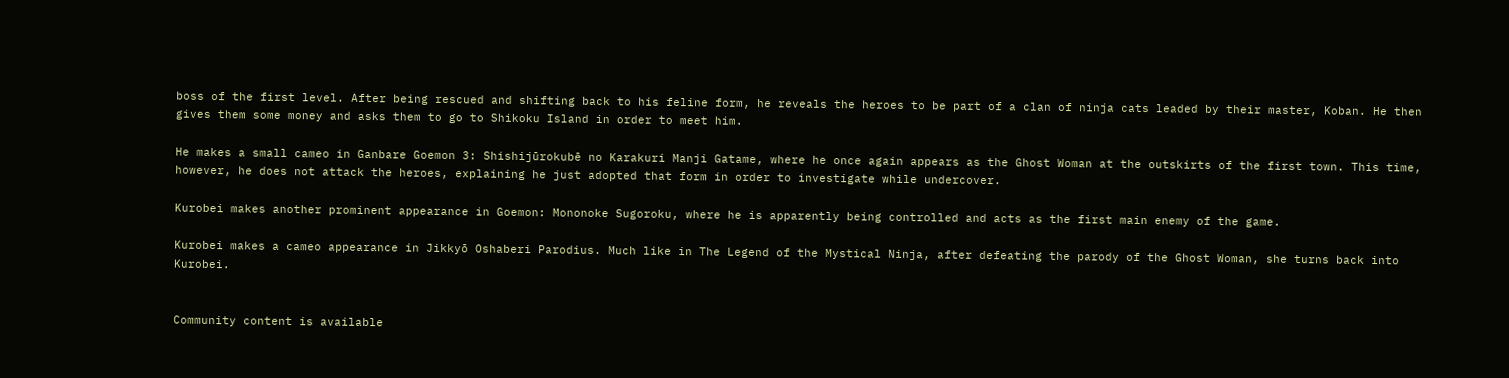boss of the first level. After being rescued and shifting back to his feline form, he reveals the heroes to be part of a clan of ninja cats leaded by their master, Koban. He then gives them some money and asks them to go to Shikoku Island in order to meet him.

He makes a small cameo in Ganbare Goemon 3: Shishijūrokubē no Karakuri Manji Gatame, where he once again appears as the Ghost Woman at the outskirts of the first town. This time, however, he does not attack the heroes, explaining he just adopted that form in order to investigate while undercover.

Kurobei makes another prominent appearance in Goemon: Mononoke Sugoroku, where he is apparently being controlled and acts as the first main enemy of the game.

Kurobei makes a cameo appearance in Jikkyō Oshaberi Parodius. Much like in The Legend of the Mystical Ninja, after defeating the parody of the Ghost Woman, she turns back into Kurobei.


Community content is available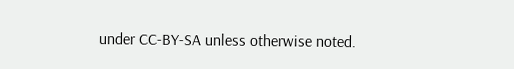under CC-BY-SA unless otherwise noted.